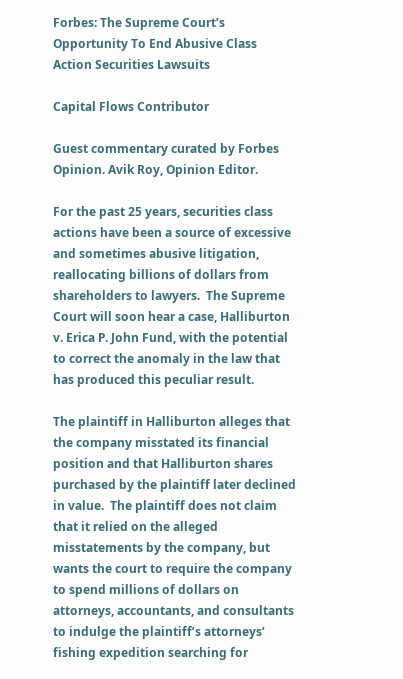Forbes: The Supreme Court’s Opportunity To End Abusive Class Action Securities Lawsuits

Capital Flows Contributor

Guest commentary curated by Forbes Opinion. Avik Roy, Opinion Editor.

For the past 25 years, securities class actions have been a source of excessive and sometimes abusive litigation, reallocating billions of dollars from shareholders to lawyers.  The Supreme Court will soon hear a case, Halliburton v. Erica P. John Fund, with the potential to correct the anomaly in the law that has produced this peculiar result.

The plaintiff in Halliburton alleges that the company misstated its financial position and that Halliburton shares purchased by the plaintiff later declined in value.  The plaintiff does not claim that it relied on the alleged misstatements by the company, but wants the court to require the company to spend millions of dollars on attorneys, accountants, and consultants to indulge the plaintiff’s attorneys’ fishing expedition searching for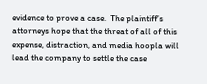evidence to prove a case.  The plaintiff’s attorneys hope that the threat of all of this expense, distraction, and media hoopla will lead the company to settle the case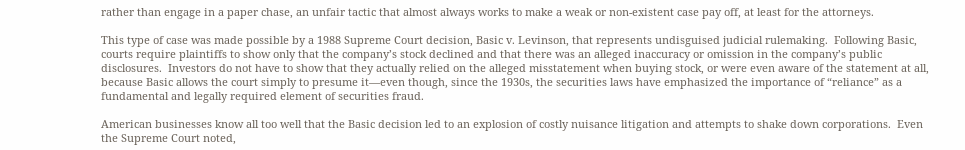rather than engage in a paper chase, an unfair tactic that almost always works to make a weak or non-existent case pay off, at least for the attorneys.

This type of case was made possible by a 1988 Supreme Court decision, Basic v. Levinson, that represents undisguised judicial rulemaking.  Following Basic, courts require plaintiffs to show only that the company’s stock declined and that there was an alleged inaccuracy or omission in the company’s public disclosures.  Investors do not have to show that they actually relied on the alleged misstatement when buying stock, or were even aware of the statement at all, because Basic allows the court simply to presume it—even though, since the 1930s, the securities laws have emphasized the importance of “reliance” as a fundamental and legally required element of securities fraud.

American businesses know all too well that the Basic decision led to an explosion of costly nuisance litigation and attempts to shake down corporations.  Even the Supreme Court noted,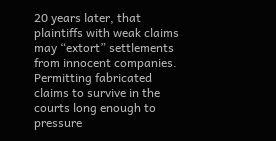20 years later, that plaintiffs with weak claims may “extort” settlements from innocent companies.  Permitting fabricated claims to survive in the courts long enough to pressure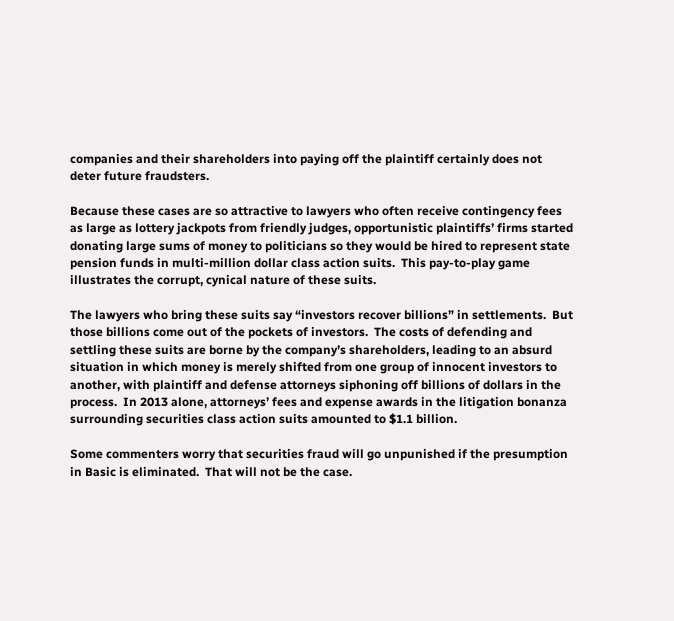companies and their shareholders into paying off the plaintiff certainly does not deter future fraudsters.

Because these cases are so attractive to lawyers who often receive contingency fees as large as lottery jackpots from friendly judges, opportunistic plaintiffs’ firms started donating large sums of money to politicians so they would be hired to represent state pension funds in multi-million dollar class action suits.  This pay-to-play game illustrates the corrupt, cynical nature of these suits.

The lawyers who bring these suits say “investors recover billions” in settlements.  But those billions come out of the pockets of investors.  The costs of defending and settling these suits are borne by the company’s shareholders, leading to an absurd situation in which money is merely shifted from one group of innocent investors to another, with plaintiff and defense attorneys siphoning off billions of dollars in the process.  In 2013 alone, attorneys’ fees and expense awards in the litigation bonanza surrounding securities class action suits amounted to $1.1 billion.

Some commenters worry that securities fraud will go unpunished if the presumption in Basic is eliminated.  That will not be the case.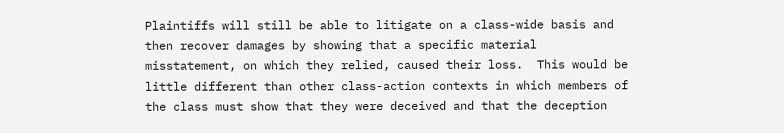Plaintiffs will still be able to litigate on a class-wide basis and then recover damages by showing that a specific material misstatement, on which they relied, caused their loss.  This would be little different than other class-action contexts in which members of the class must show that they were deceived and that the deception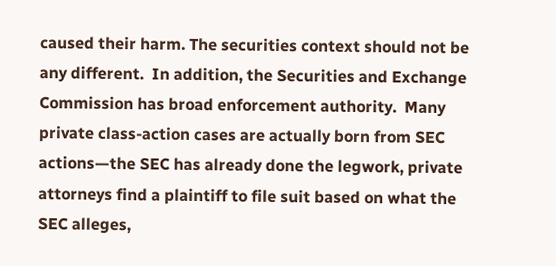caused their harm. The securities context should not be any different.  In addition, the Securities and Exchange Commission has broad enforcement authority.  Many private class-action cases are actually born from SEC actions—the SEC has already done the legwork, private attorneys find a plaintiff to file suit based on what the SEC alleges,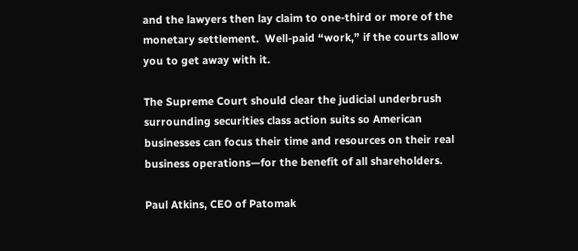and the lawyers then lay claim to one-third or more of the monetary settlement.  Well-paid “work,” if the courts allow you to get away with it.

The Supreme Court should clear the judicial underbrush surrounding securities class action suits so American businesses can focus their time and resources on their real business operations—for the benefit of all shareholders.

Paul Atkins, CEO of Patomak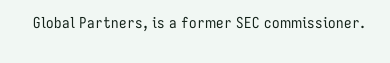Global Partners, is a former SEC commissioner.